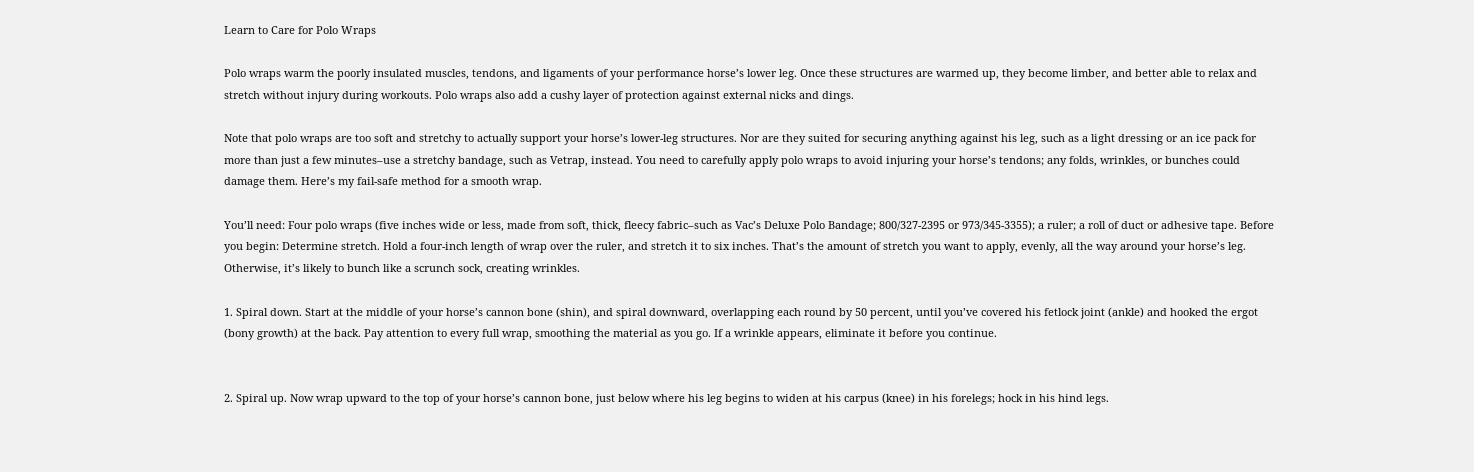Learn to Care for Polo Wraps

Polo wraps warm the poorly insulated muscles, tendons, and ligaments of your performance horse’s lower leg. Once these structures are warmed up, they become limber, and better able to relax and stretch without injury during workouts. Polo wraps also add a cushy layer of protection against external nicks and dings.

Note that polo wraps are too soft and stretchy to actually support your horse’s lower-leg structures. Nor are they suited for securing anything against his leg, such as a light dressing or an ice pack for more than just a few minutes–use a stretchy bandage, such as Vetrap, instead. You need to carefully apply polo wraps to avoid injuring your horse’s tendons; any folds, wrinkles, or bunches could damage them. Here’s my fail-safe method for a smooth wrap.

You’ll need: Four polo wraps (five inches wide or less, made from soft, thick, fleecy fabric–such as Vac’s Deluxe Polo Bandage; 800/327-2395 or 973/345-3355); a ruler; a roll of duct or adhesive tape. Before you begin: Determine stretch. Hold a four-inch length of wrap over the ruler, and stretch it to six inches. That’s the amount of stretch you want to apply, evenly, all the way around your horse’s leg. Otherwise, it’s likely to bunch like a scrunch sock, creating wrinkles.

1. Spiral down. Start at the middle of your horse’s cannon bone (shin), and spiral downward, overlapping each round by 50 percent, until you’ve covered his fetlock joint (ankle) and hooked the ergot (bony growth) at the back. Pay attention to every full wrap, smoothing the material as you go. If a wrinkle appears, eliminate it before you continue.


2. Spiral up. Now wrap upward to the top of your horse’s cannon bone, just below where his leg begins to widen at his carpus (knee) in his forelegs; hock in his hind legs.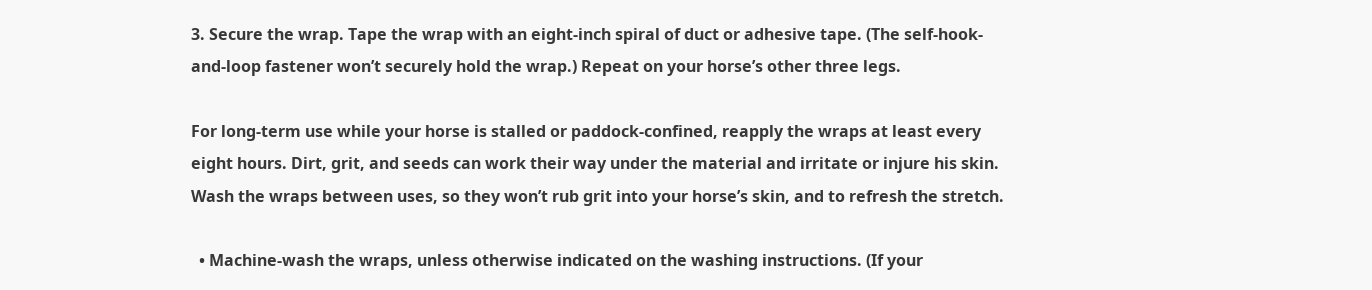3. Secure the wrap. Tape the wrap with an eight-inch spiral of duct or adhesive tape. (The self-hook-and-loop fastener won’t securely hold the wrap.) Repeat on your horse’s other three legs.

For long-term use while your horse is stalled or paddock-confined, reapply the wraps at least every eight hours. Dirt, grit, and seeds can work their way under the material and irritate or injure his skin. Wash the wraps between uses, so they won’t rub grit into your horse’s skin, and to refresh the stretch.

  • Machine-wash the wraps, unless otherwise indicated on the washing instructions. (If your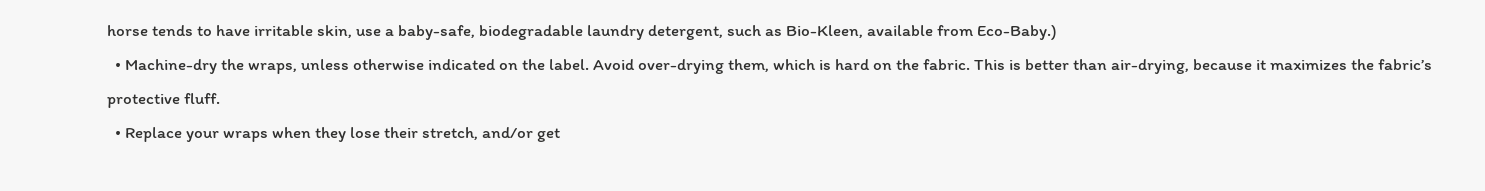horse tends to have irritable skin, use a baby-safe, biodegradable laundry detergent, such as Bio-Kleen, available from Eco-Baby.)
  • Machine-dry the wraps, unless otherwise indicated on the label. Avoid over-drying them, which is hard on the fabric. This is better than air-drying, because it maximizes the fabric’s protective fluff.
  • Replace your wraps when they lose their stretch, and/or get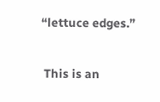“lettuce edges.”

 This is an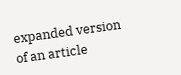expanded version of an article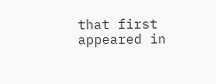that first appeared in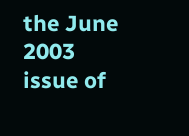the June 2003 issue of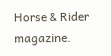Horse & Rider magazine.